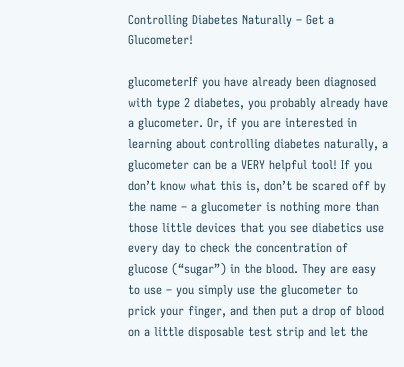Controlling Diabetes Naturally – Get a Glucometer!

glucometerIf you have already been diagnosed with type 2 diabetes, you probably already have a glucometer. Or, if you are interested in learning about controlling diabetes naturally, a glucometer can be a VERY helpful tool! If you don’t know what this is, don’t be scared off by the name – a glucometer is nothing more than those little devices that you see diabetics use every day to check the concentration of glucose (“sugar”) in the blood. They are easy to use – you simply use the glucometer to prick your finger, and then put a drop of blood on a little disposable test strip and let the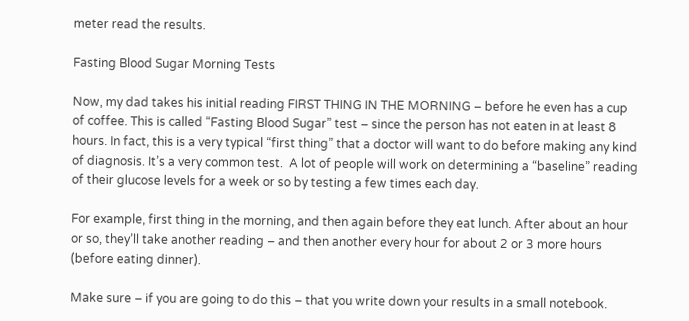meter read the results.

Fasting Blood Sugar Morning Tests

Now, my dad takes his initial reading FIRST THING IN THE MORNING – before he even has a cup of coffee. This is called “Fasting Blood Sugar” test – since the person has not eaten in at least 8 hours. In fact, this is a very typical “first thing” that a doctor will want to do before making any kind of diagnosis. It’s a very common test.  A lot of people will work on determining a “baseline” reading of their glucose levels for a week or so by testing a few times each day.

For example, first thing in the morning, and then again before they eat lunch. After about an hour or so, they’ll take another reading – and then another every hour for about 2 or 3 more hours (before eating dinner).

Make sure – if you are going to do this – that you write down your results in a small notebook.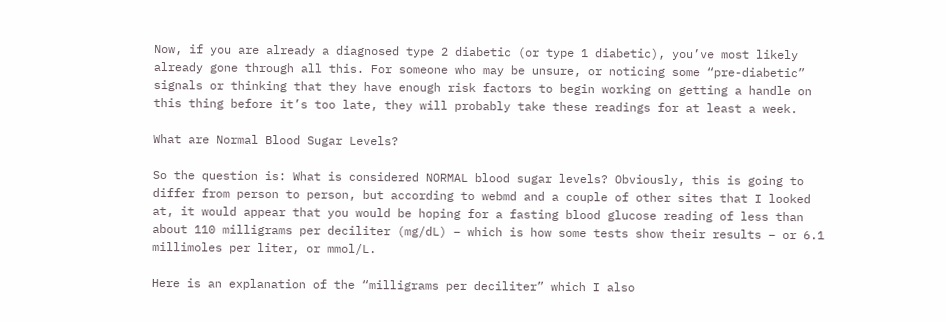Now, if you are already a diagnosed type 2 diabetic (or type 1 diabetic), you’ve most likely already gone through all this. For someone who may be unsure, or noticing some “pre-diabetic” signals or thinking that they have enough risk factors to begin working on getting a handle on this thing before it’s too late, they will probably take these readings for at least a week.

What are Normal Blood Sugar Levels?

So the question is: What is considered NORMAL blood sugar levels? Obviously, this is going to differ from person to person, but according to webmd and a couple of other sites that I looked at, it would appear that you would be hoping for a fasting blood glucose reading of less than about 110 milligrams per deciliter (mg/dL) – which is how some tests show their results – or 6.1 millimoles per liter, or mmol/L.

Here is an explanation of the “milligrams per deciliter” which I also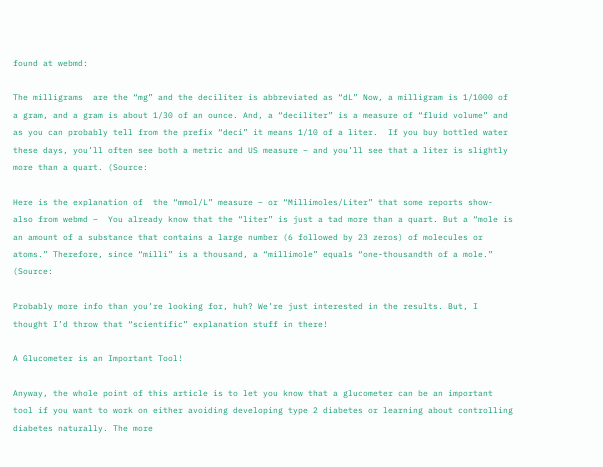found at webmd:

The milligrams  are the “mg” and the deciliter is abbreviated as “dL” Now, a milligram is 1/1000 of a gram, and a gram is about 1/30 of an ounce. And, a “deciliter” is a measure of “fluid volume” and as you can probably tell from the prefix “deci” it means 1/10 of a liter.  If you buy bottled water these days, you’ll often see both a metric and US measure – and you’ll see that a liter is slightly more than a quart. (Source:

Here is the explanation of  the “mmol/L” measure – or “Millimoles/Liter” that some reports show- also from webmd –  You already know that the “liter” is just a tad more than a quart. But a “mole is an amount of a substance that contains a large number (6 followed by 23 zeros) of molecules or atoms.” Therefore, since “milli” is a thousand, a “millimole” equals “one-thousandth of a mole.” (Source:

Probably more info than you’re looking for, huh? We’re just interested in the results. But, I thought I’d throw that “scientific” explanation stuff in there!

A Glucometer is an Important Tool!

Anyway, the whole point of this article is to let you know that a glucometer can be an important tool if you want to work on either avoiding developing type 2 diabetes or learning about controlling diabetes naturally. The more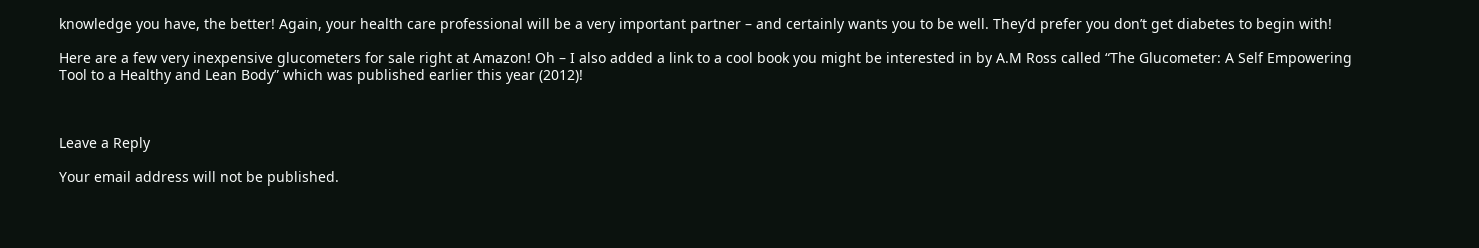knowledge you have, the better! Again, your health care professional will be a very important partner – and certainly wants you to be well. They’d prefer you don’t get diabetes to begin with!

Here are a few very inexpensive glucometers for sale right at Amazon! Oh – I also added a link to a cool book you might be interested in by A.M Ross called “The Glucometer: A Self Empowering Tool to a Healthy and Lean Body” which was published earlier this year (2012)!



Leave a Reply

Your email address will not be published.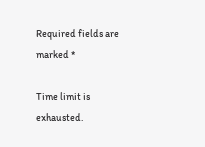Required fields are marked *

Time limit is exhausted.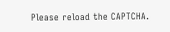Please reload the CAPTCHA.